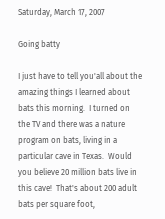Saturday, March 17, 2007

Going batty

I just have to tell you'all about the amazing things I learned about bats this morning.  I turned on the TV and there was a nature program on bats, living in a particular cave in Texas.  Would you believe 20 million bats live in this cave!  That's about 200 adult bats per square foot,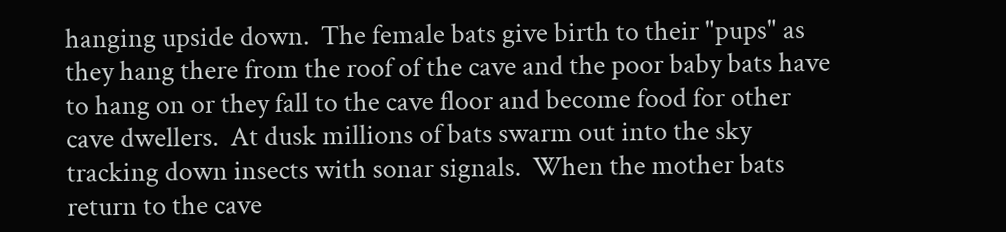hanging upside down.  The female bats give birth to their "pups" as they hang there from the roof of the cave and the poor baby bats have to hang on or they fall to the cave floor and become food for other cave dwellers.  At dusk millions of bats swarm out into the sky tracking down insects with sonar signals.  When the mother bats return to the cave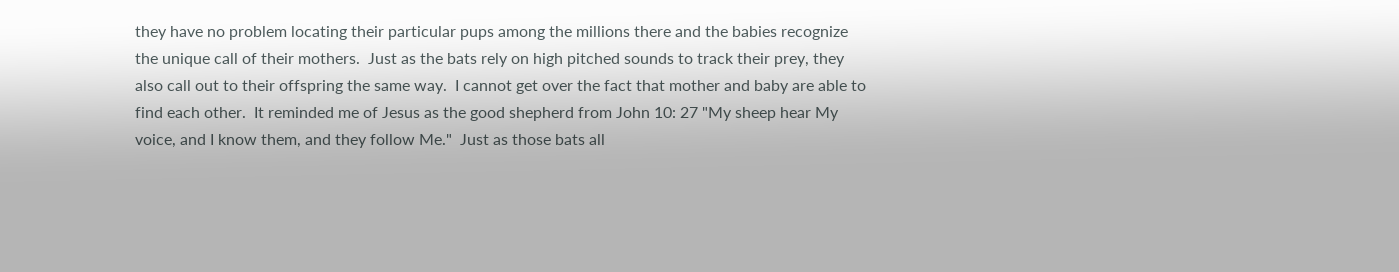they have no problem locating their particular pups among the millions there and the babies recognize the unique call of their mothers.  Just as the bats rely on high pitched sounds to track their prey, they also call out to their offspring the same way.  I cannot get over the fact that mother and baby are able to find each other.  It reminded me of Jesus as the good shepherd from John 10: 27 "My sheep hear My voice, and I know them, and they follow Me."  Just as those bats all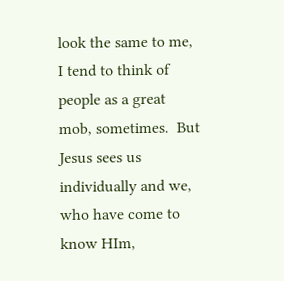look the same to me, I tend to think of people as a great mob, sometimes.  But Jesus sees us individually and we, who have come to know HIm,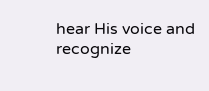hear His voice and recognize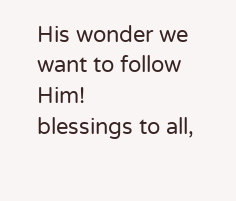His wonder we want to follow Him!
blessings to all,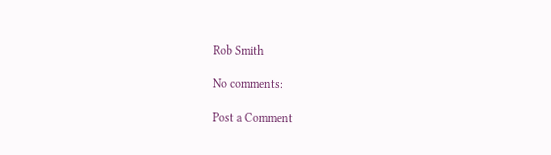Rob Smith

No comments:

Post a Comment